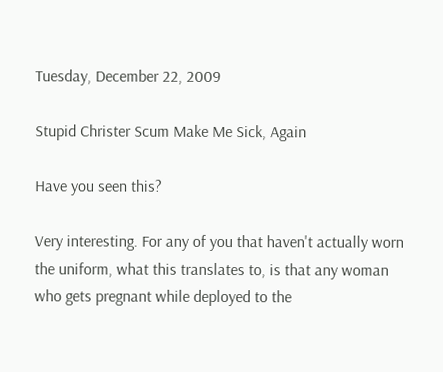Tuesday, December 22, 2009

Stupid Christer Scum Make Me Sick, Again

Have you seen this?

Very interesting. For any of you that haven't actually worn the uniform, what this translates to, is that any woman who gets pregnant while deployed to the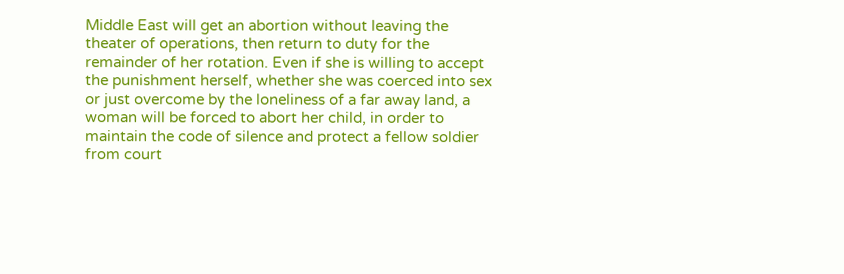Middle East will get an abortion without leaving the theater of operations, then return to duty for the remainder of her rotation. Even if she is willing to accept the punishment herself, whether she was coerced into sex or just overcome by the loneliness of a far away land, a woman will be forced to abort her child, in order to maintain the code of silence and protect a fellow soldier from court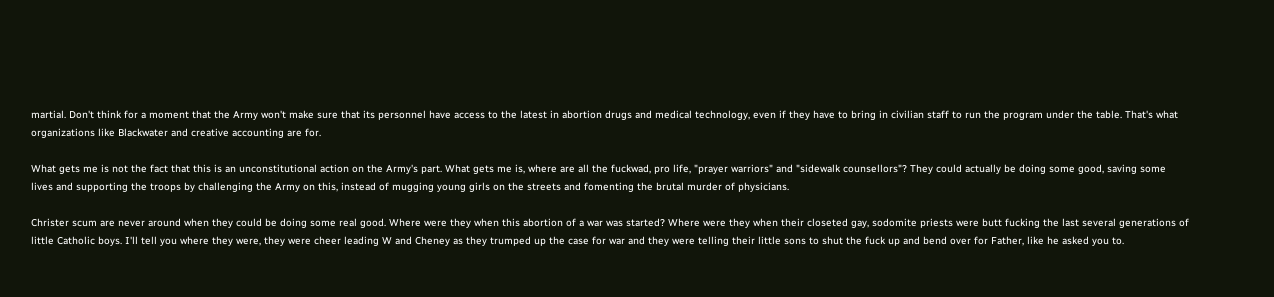martial. Don't think for a moment that the Army won't make sure that its personnel have access to the latest in abortion drugs and medical technology, even if they have to bring in civilian staff to run the program under the table. That's what organizations like Blackwater and creative accounting are for.

What gets me is not the fact that this is an unconstitutional action on the Army's part. What gets me is, where are all the fuckwad, pro life, "prayer warriors" and "sidewalk counsellors"? They could actually be doing some good, saving some lives and supporting the troops by challenging the Army on this, instead of mugging young girls on the streets and fomenting the brutal murder of physicians.

Christer scum are never around when they could be doing some real good. Where were they when this abortion of a war was started? Where were they when their closeted gay, sodomite priests were butt fucking the last several generations of little Catholic boys. I'll tell you where they were, they were cheer leading W and Cheney as they trumped up the case for war and they were telling their little sons to shut the fuck up and bend over for Father, like he asked you to.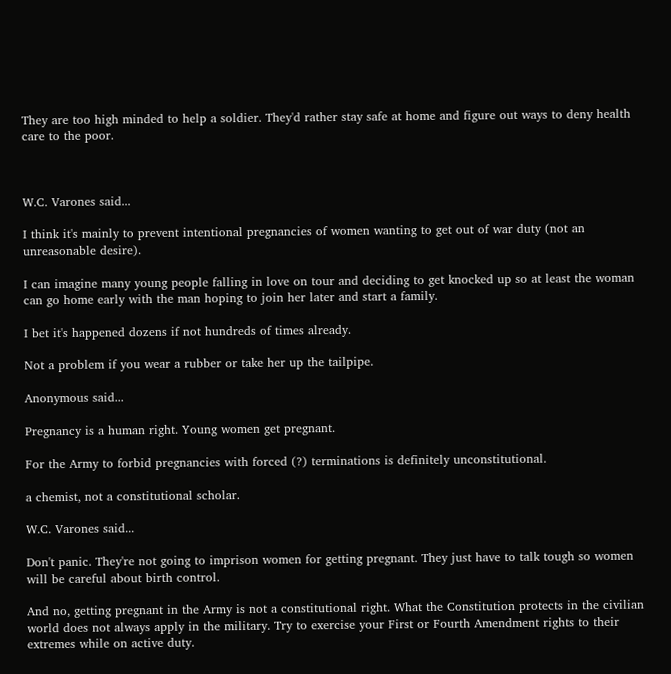They are too high minded to help a soldier. They'd rather stay safe at home and figure out ways to deny health care to the poor.



W.C. Varones said...

I think it's mainly to prevent intentional pregnancies of women wanting to get out of war duty (not an unreasonable desire).

I can imagine many young people falling in love on tour and deciding to get knocked up so at least the woman can go home early with the man hoping to join her later and start a family.

I bet it's happened dozens if not hundreds of times already.

Not a problem if you wear a rubber or take her up the tailpipe.

Anonymous said...

Pregnancy is a human right. Young women get pregnant.

For the Army to forbid pregnancies with forced (?) terminations is definitely unconstitutional.

a chemist, not a constitutional scholar.

W.C. Varones said...

Don't panic. They're not going to imprison women for getting pregnant. They just have to talk tough so women will be careful about birth control.

And no, getting pregnant in the Army is not a constitutional right. What the Constitution protects in the civilian world does not always apply in the military. Try to exercise your First or Fourth Amendment rights to their extremes while on active duty.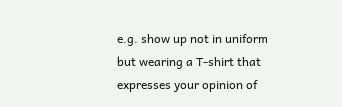e.g. show up not in uniform but wearing a T-shirt that expresses your opinion of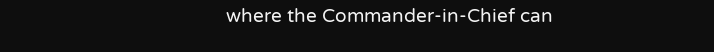where the Commander-in-Chief can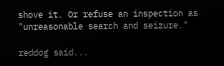shove it. Or refuse an inspection as "unreasonable search and seizure."

reddog said...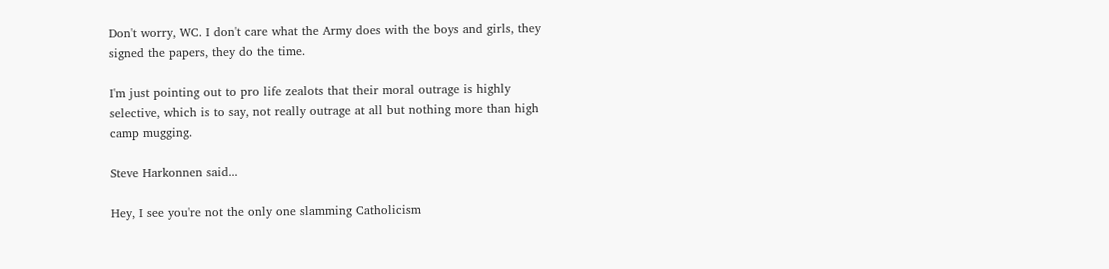Don't worry, WC. I don't care what the Army does with the boys and girls, they signed the papers, they do the time.

I'm just pointing out to pro life zealots that their moral outrage is highly selective, which is to say, not really outrage at all but nothing more than high camp mugging.

Steve Harkonnen said...

Hey, I see you're not the only one slamming Catholicism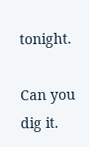tonight.

Can you dig it.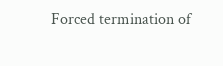Forced termination of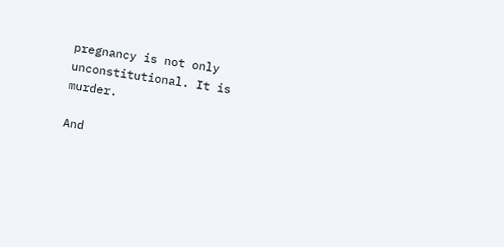pregnancy is not only unconstitutional. It is murder.

And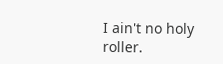I ain't no holy roller.